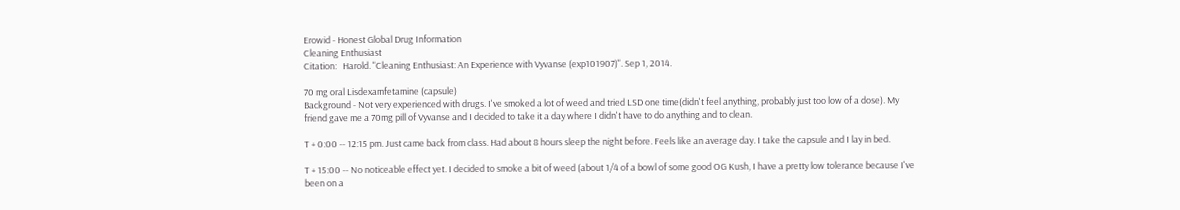Erowid - Honest Global Drug Information
Cleaning Enthusiast
Citation:   Harold. "Cleaning Enthusiast: An Experience with Vyvanse (exp101907)". Sep 1, 2014.

70 mg oral Lisdexamfetamine (capsule)
Background - Not very experienced with drugs. I've smoked a lot of weed and tried LSD one time(didn't feel anything, probably just too low of a dose). My friend gave me a 70mg pill of Vyvanse and I decided to take it a day where I didn't have to do anything and to clean.

T + 0:00 -- 12:15 pm. Just came back from class. Had about 8 hours sleep the night before. Feels like an average day. I take the capsule and I lay in bed.

T + 15:00 -- No noticeable effect yet. I decided to smoke a bit of weed (about 1/4 of a bowl of some good OG Kush, I have a pretty low tolerance because I've been on a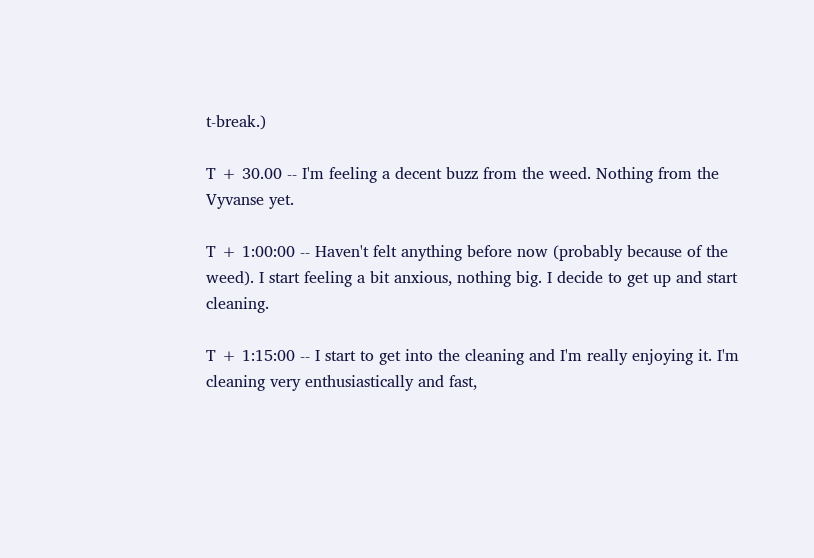t-break.)

T + 30.00 -- I'm feeling a decent buzz from the weed. Nothing from the Vyvanse yet.

T + 1:00:00 -- Haven't felt anything before now (probably because of the weed). I start feeling a bit anxious, nothing big. I decide to get up and start cleaning.

T + 1:15:00 -- I start to get into the cleaning and I'm really enjoying it. I'm cleaning very enthusiastically and fast,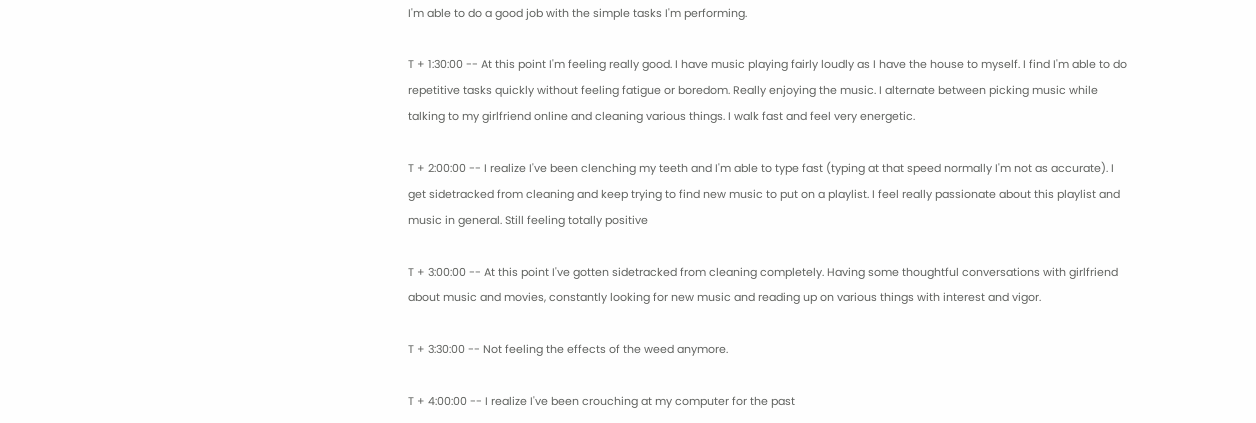I'm able to do a good job with the simple tasks I'm performing.

T + 1:30:00 -- At this point I'm feeling really good. I have music playing fairly loudly as I have the house to myself. I find I'm able to do repetitive tasks quickly without feeling fatigue or boredom. Really enjoying the music. I alternate between picking music while talking to my girlfriend online and cleaning various things. I walk fast and feel very energetic.

T + 2:00:00 -- I realize I've been clenching my teeth and I'm able to type fast (typing at that speed normally I'm not as accurate). I get sidetracked from cleaning and keep trying to find new music to put on a playlist. I feel really passionate about this playlist and music in general. Still feeling totally positive

T + 3:00:00 -- At this point I've gotten sidetracked from cleaning completely. Having some thoughtful conversations with girlfriend about music and movies, constantly looking for new music and reading up on various things with interest and vigor.

T + 3:30:00 -- Not feeling the effects of the weed anymore.

T + 4:00:00 -- I realize I've been crouching at my computer for the past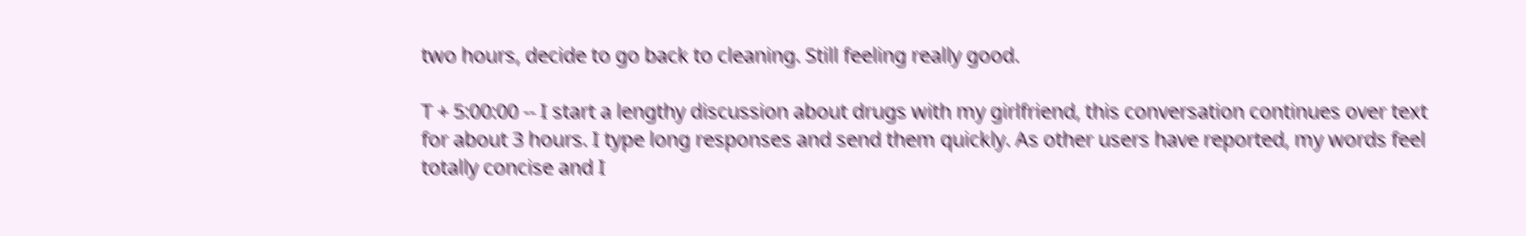two hours, decide to go back to cleaning. Still feeling really good.

T + 5:00:00 -- I start a lengthy discussion about drugs with my girlfriend, this conversation continues over text for about 3 hours. I type long responses and send them quickly. As other users have reported, my words feel totally concise and I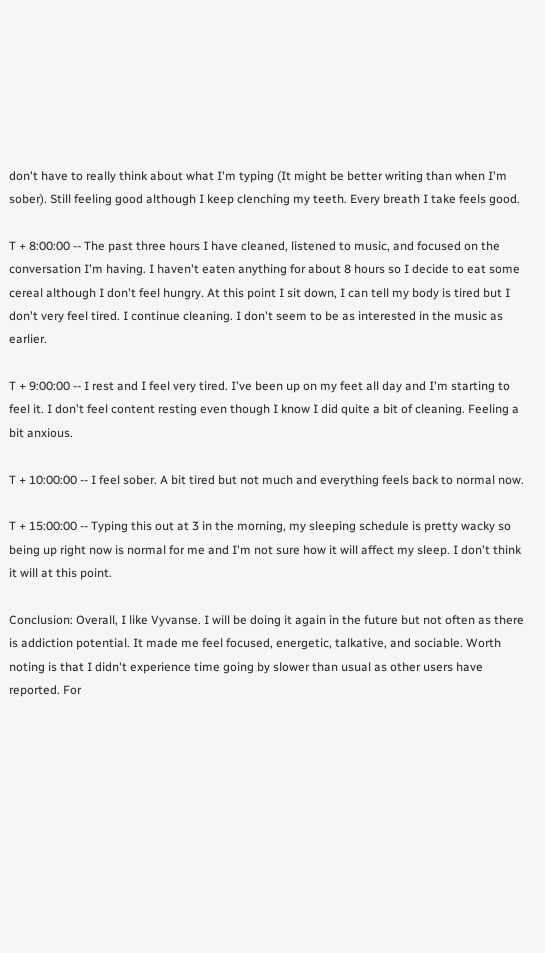don't have to really think about what I'm typing (It might be better writing than when I'm sober). Still feeling good although I keep clenching my teeth. Every breath I take feels good.

T + 8:00:00 -- The past three hours I have cleaned, listened to music, and focused on the conversation I'm having. I haven't eaten anything for about 8 hours so I decide to eat some cereal although I don't feel hungry. At this point I sit down, I can tell my body is tired but I don't very feel tired. I continue cleaning. I don't seem to be as interested in the music as earlier.

T + 9:00:00 -- I rest and I feel very tired. I've been up on my feet all day and I'm starting to feel it. I don't feel content resting even though I know I did quite a bit of cleaning. Feeling a bit anxious.

T + 10:00:00 -- I feel sober. A bit tired but not much and everything feels back to normal now.

T + 15:00:00 -- Typing this out at 3 in the morning, my sleeping schedule is pretty wacky so being up right now is normal for me and I'm not sure how it will affect my sleep. I don't think it will at this point.

Conclusion: Overall, I like Vyvanse. I will be doing it again in the future but not often as there is addiction potential. It made me feel focused, energetic, talkative, and sociable. Worth noting is that I didn't experience time going by slower than usual as other users have reported. For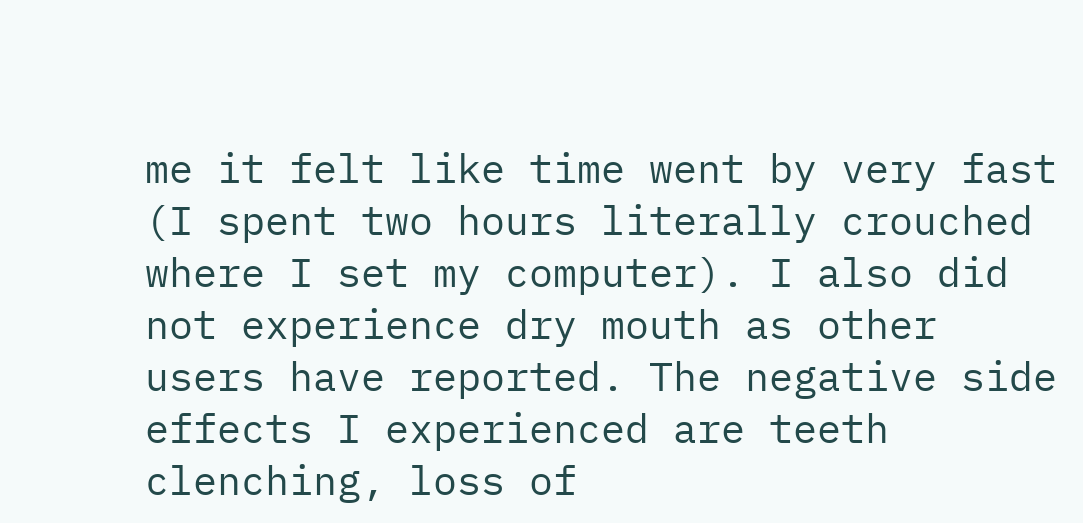me it felt like time went by very fast (I spent two hours literally crouched where I set my computer). I also did not experience dry mouth as other users have reported. The negative side effects I experienced are teeth clenching, loss of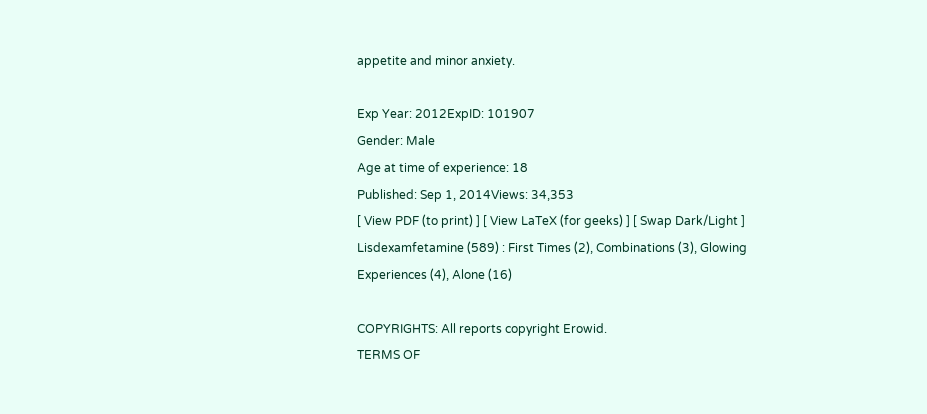appetite and minor anxiety.

Exp Year: 2012ExpID: 101907
Gender: Male
Age at time of experience: 18
Published: Sep 1, 2014Views: 34,353
[ View PDF (to print) ] [ View LaTeX (for geeks) ] [ Swap Dark/Light ]
Lisdexamfetamine (589) : First Times (2), Combinations (3), Glowing Experiences (4), Alone (16)

COPYRIGHTS: All reports copyright Erowid.
TERMS OF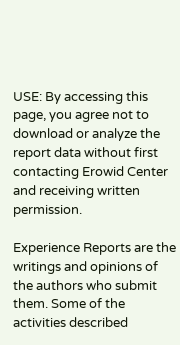USE: By accessing this page, you agree not to download or analyze the report data without first contacting Erowid Center and receiving written permission.

Experience Reports are the writings and opinions of the authors who submit them. Some of the activities described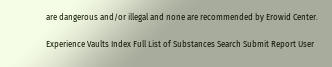are dangerous and/or illegal and none are recommended by Erowid Center.

Experience Vaults Index Full List of Substances Search Submit Report User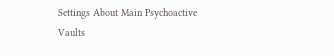Settings About Main Psychoactive Vaults